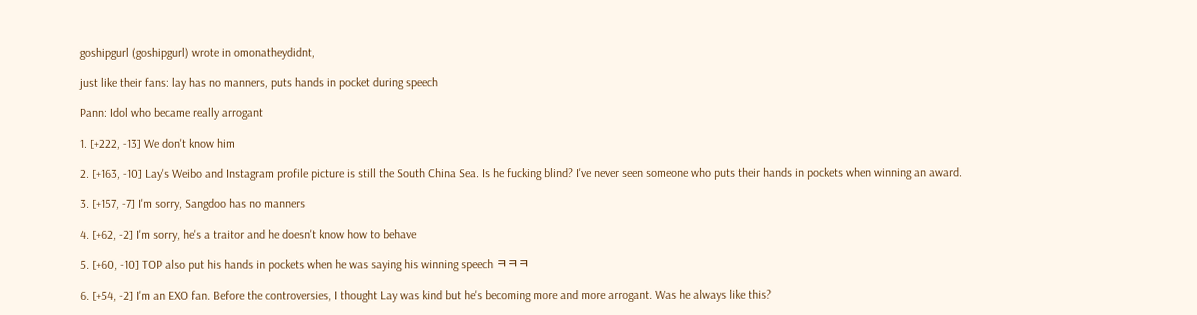goshipgurl (goshipgurl) wrote in omonatheydidnt,

just like their fans: lay has no manners, puts hands in pocket during speech

Pann: Idol who became really arrogant

1. [+222, -13] We don't know him

2. [+163, -10] Lay's Weibo and Instagram profile picture is still the South China Sea. Is he fucking blind? I've never seen someone who puts their hands in pockets when winning an award.

3. [+157, -7] I'm sorry, Sangdoo has no manners

4. [+62, -2] I'm sorry, he's a traitor and he doesn't know how to behave

5. [+60, -10] TOP also put his hands in pockets when he was saying his winning speech ㅋㅋㅋ

6. [+54, -2] I'm an EXO fan. Before the controversies, I thought Lay was kind but he's becoming more and more arrogant. Was he always like this?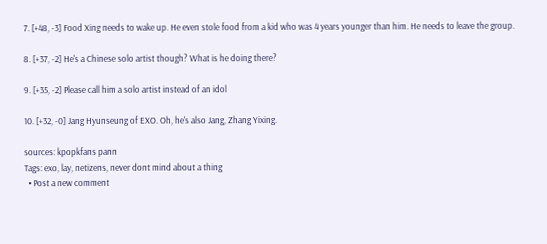7. [+48, -3] Food Xing needs to wake up. He even stole food from a kid who was 4 years younger than him. He needs to leave the group.

8. [+37, -2] He's a Chinese solo artist though? What is he doing there?

9. [+35, -2] Please call him a solo artist instead of an idol

10. [+32, -0] Jang Hyunseung of EXO. Oh, he's also Jang, Zhang Yixing.

sources: kpopkfans pann
Tags: exo, lay, netizens, never dont mind about a thing
  • Post a new comment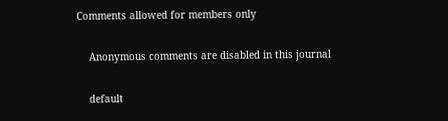Comments allowed for members only

    Anonymous comments are disabled in this journal

    default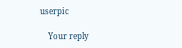userpic

    Your reply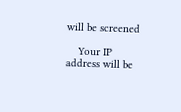will be screened

    Your IP address will be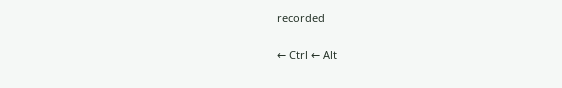recorded

← Ctrl ← Alt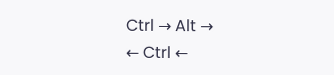Ctrl → Alt →
← Ctrl ←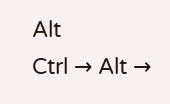Alt
Ctrl → Alt →